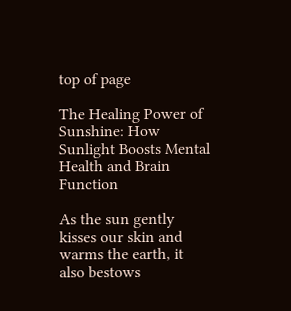top of page

The Healing Power of Sunshine: How Sunlight Boosts Mental Health and Brain Function

As the sun gently kisses our skin and warms the earth, it also bestows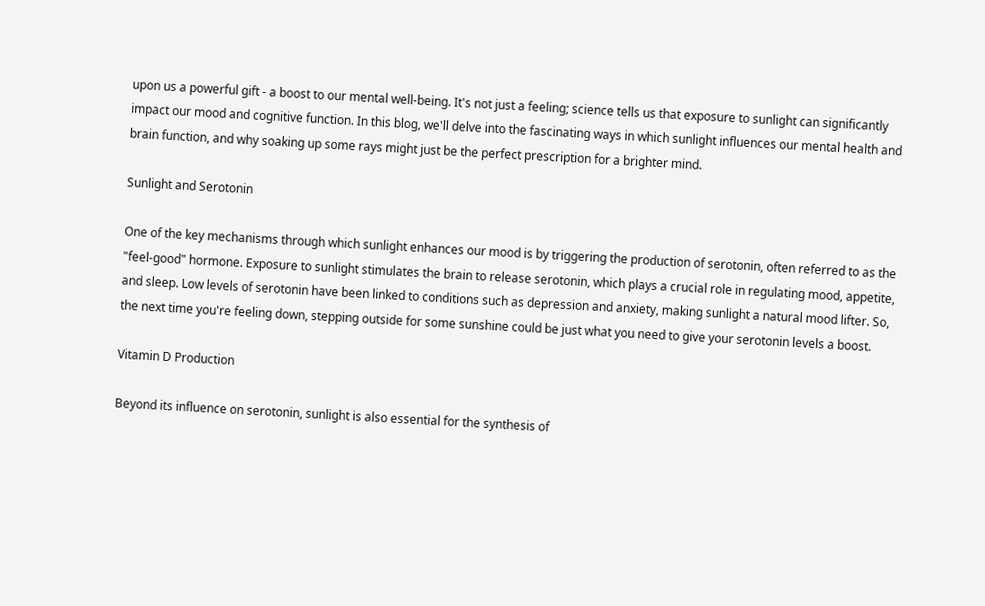upon us a powerful gift - a boost to our mental well-being. It's not just a feeling; science tells us that exposure to sunlight can significantly impact our mood and cognitive function. In this blog, we'll delve into the fascinating ways in which sunlight influences our mental health and brain function, and why soaking up some rays might just be the perfect prescription for a brighter mind.

Sunlight and Serotonin

One of the key mechanisms through which sunlight enhances our mood is by triggering the production of serotonin, often referred to as the "feel-good" hormone. Exposure to sunlight stimulates the brain to release serotonin, which plays a crucial role in regulating mood, appetite, and sleep. Low levels of serotonin have been linked to conditions such as depression and anxiety, making sunlight a natural mood lifter. So, the next time you're feeling down, stepping outside for some sunshine could be just what you need to give your serotonin levels a boost.

Vitamin D Production

Beyond its influence on serotonin, sunlight is also essential for the synthesis of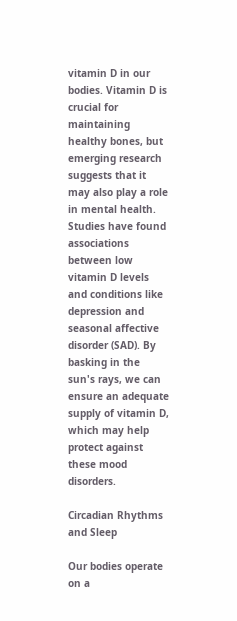vitamin D in our bodies. Vitamin D is crucial for maintaining healthy bones, but emerging research suggests that it may also play a role in mental health. Studies have found associations between low vitamin D levels and conditions like depression and seasonal affective disorder (SAD). By basking in the sun's rays, we can ensure an adequate supply of vitamin D, which may help protect against these mood disorders.

Circadian Rhythms and Sleep

Our bodies operate on a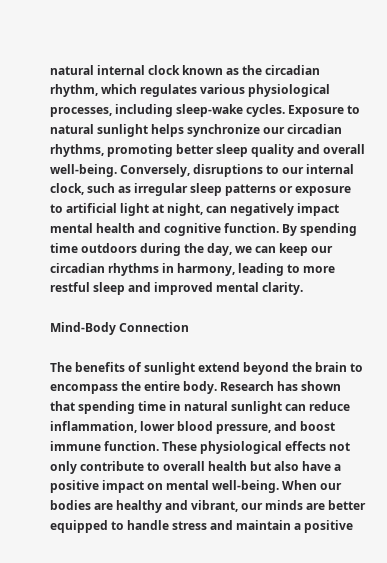natural internal clock known as the circadian rhythm, which regulates various physiological processes, including sleep-wake cycles. Exposure to natural sunlight helps synchronize our circadian rhythms, promoting better sleep quality and overall well-being. Conversely, disruptions to our internal clock, such as irregular sleep patterns or exposure to artificial light at night, can negatively impact mental health and cognitive function. By spending time outdoors during the day, we can keep our circadian rhythms in harmony, leading to more restful sleep and improved mental clarity.

Mind-Body Connection

The benefits of sunlight extend beyond the brain to encompass the entire body. Research has shown that spending time in natural sunlight can reduce inflammation, lower blood pressure, and boost immune function. These physiological effects not only contribute to overall health but also have a positive impact on mental well-being. When our bodies are healthy and vibrant, our minds are better equipped to handle stress and maintain a positive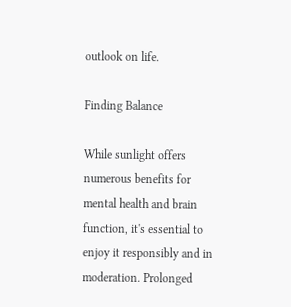outlook on life.

Finding Balance

While sunlight offers numerous benefits for mental health and brain function, it's essential to enjoy it responsibly and in moderation. Prolonged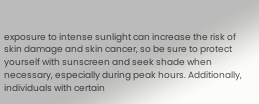exposure to intense sunlight can increase the risk of skin damage and skin cancer, so be sure to protect yourself with sunscreen and seek shade when necessary, especially during peak hours. Additionally, individuals with certain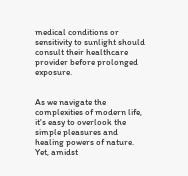medical conditions or sensitivity to sunlight should consult their healthcare provider before prolonged exposure.


As we navigate the complexities of modern life, it's easy to overlook the simple pleasures and healing powers of nature. Yet, amidst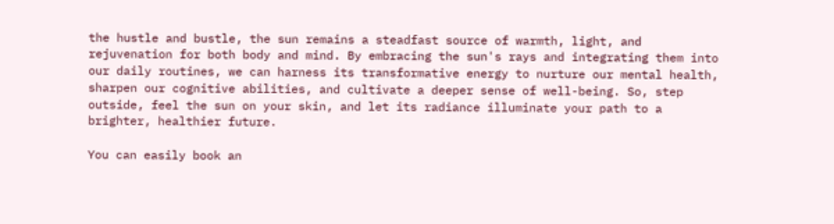the hustle and bustle, the sun remains a steadfast source of warmth, light, and rejuvenation for both body and mind. By embracing the sun's rays and integrating them into our daily routines, we can harness its transformative energy to nurture our mental health, sharpen our cognitive abilities, and cultivate a deeper sense of well-being. So, step outside, feel the sun on your skin, and let its radiance illuminate your path to a brighter, healthier future.

You can easily book an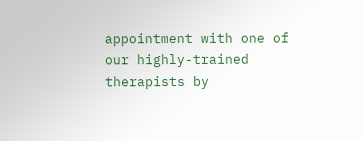appointment with one of our highly-trained therapists by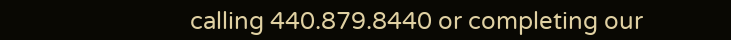calling 440.879.8440 or completing our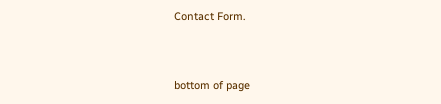Contact Form.



bottom of page